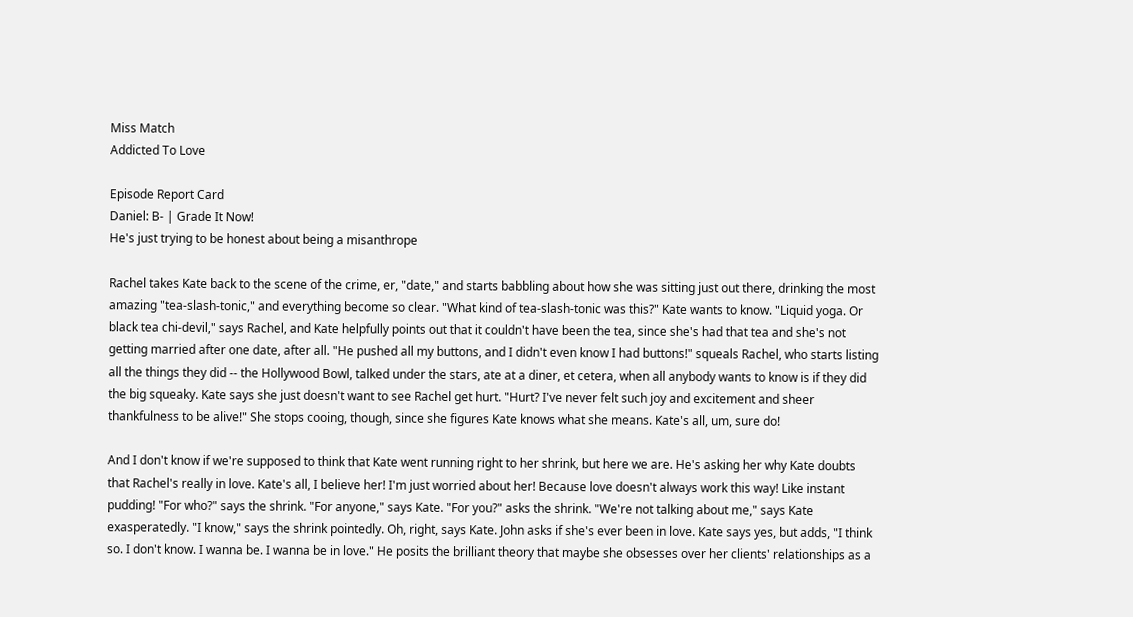Miss Match
Addicted To Love

Episode Report Card
Daniel: B- | Grade It Now!
He's just trying to be honest about being a misanthrope

Rachel takes Kate back to the scene of the crime, er, "date," and starts babbling about how she was sitting just out there, drinking the most amazing "tea-slash-tonic," and everything become so clear. "What kind of tea-slash-tonic was this?" Kate wants to know. "Liquid yoga. Or black tea chi-devil," says Rachel, and Kate helpfully points out that it couldn't have been the tea, since she's had that tea and she's not getting married after one date, after all. "He pushed all my buttons, and I didn't even know I had buttons!" squeals Rachel, who starts listing all the things they did -- the Hollywood Bowl, talked under the stars, ate at a diner, et cetera, when all anybody wants to know is if they did the big squeaky. Kate says she just doesn't want to see Rachel get hurt. "Hurt? I've never felt such joy and excitement and sheer thankfulness to be alive!" She stops cooing, though, since she figures Kate knows what she means. Kate's all, um, sure do!

And I don't know if we're supposed to think that Kate went running right to her shrink, but here we are. He's asking her why Kate doubts that Rachel's really in love. Kate's all, I believe her! I'm just worried about her! Because love doesn't always work this way! Like instant pudding! "For who?" says the shrink. "For anyone," says Kate. "For you?" asks the shrink. "We're not talking about me," says Kate exasperatedly. "I know," says the shrink pointedly. Oh, right, says Kate. John asks if she's ever been in love. Kate says yes, but adds, "I think so. I don't know. I wanna be. I wanna be in love." He posits the brilliant theory that maybe she obsesses over her clients' relationships as a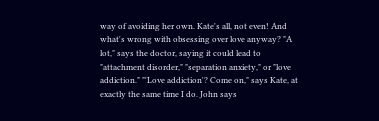way of avoiding her own. Kate's all, not even! And what's wrong with obsessing over love anyway? "A lot," says the doctor, saying it could lead to "attachment disorder," "separation anxiety," or "love addiction." "'Love addiction'? Come on," says Kate, at exactly the same time I do. John says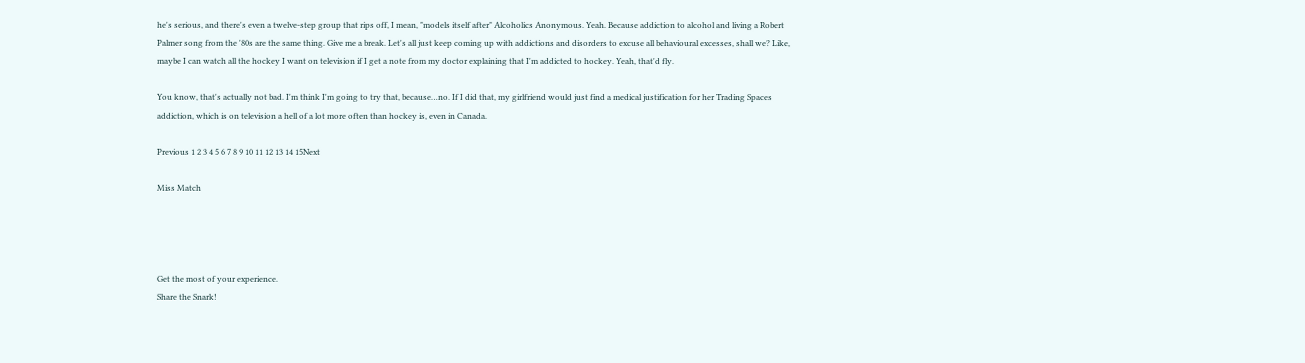he's serious, and there's even a twelve-step group that rips off, I mean, "models itself after" Alcoholics Anonymous. Yeah. Because addiction to alcohol and living a Robert Palmer song from the '80s are the same thing. Give me a break. Let's all just keep coming up with addictions and disorders to excuse all behavioural excesses, shall we? Like, maybe I can watch all the hockey I want on television if I get a note from my doctor explaining that I'm addicted to hockey. Yeah, that'd fly.

You know, that's actually not bad. I'm think I'm going to try that, because…no. If I did that, my girlfriend would just find a medical justification for her Trading Spaces addiction, which is on television a hell of a lot more often than hockey is, even in Canada.

Previous 1 2 3 4 5 6 7 8 9 10 11 12 13 14 15Next

Miss Match




Get the most of your experience.
Share the Snark!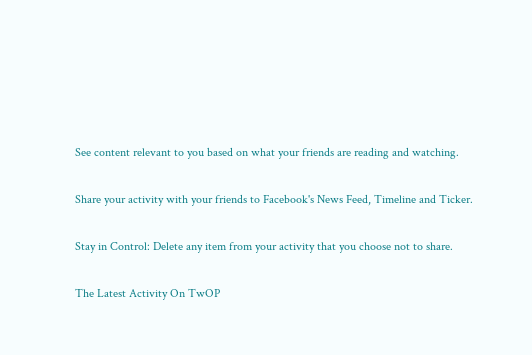See content relevant to you based on what your friends are reading and watching.

Share your activity with your friends to Facebook's News Feed, Timeline and Ticker.

Stay in Control: Delete any item from your activity that you choose not to share.

The Latest Activity On TwOP